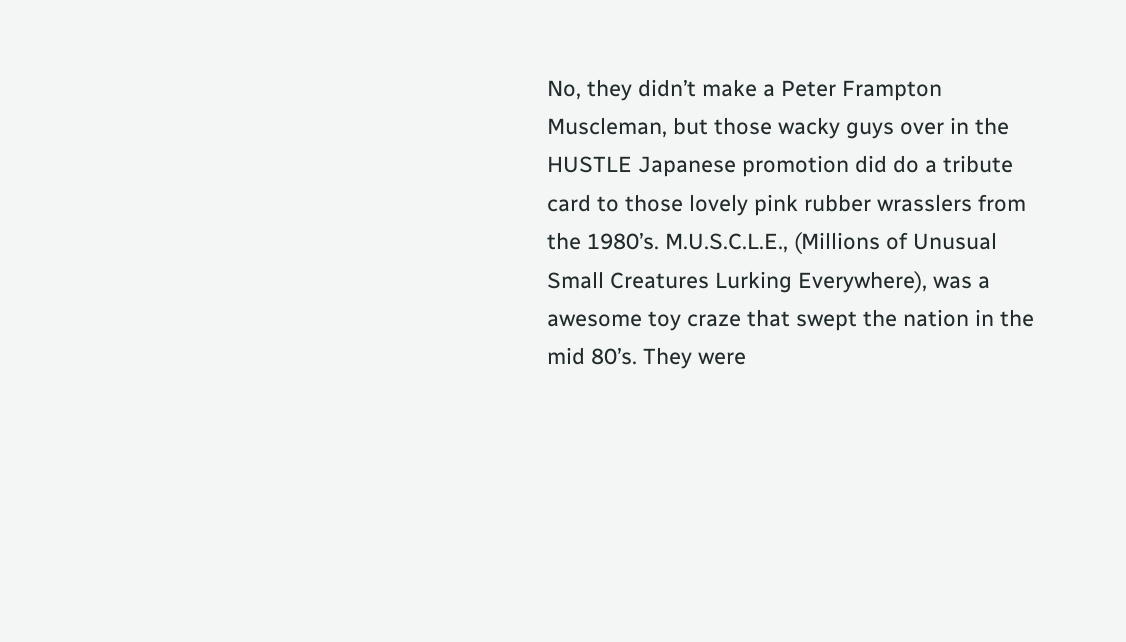No, they didn’t make a Peter Frampton Muscleman, but those wacky guys over in the HUSTLE Japanese promotion did do a tribute card to those lovely pink rubber wrasslers from the 1980’s. M.U.S.C.L.E., (Millions of Unusual Small Creatures Lurking Everywhere), was a awesome toy craze that swept the nation in the mid 80’s. They were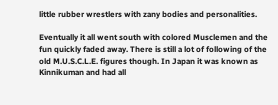little rubber wrestlers with zany bodies and personalities.

Eventually it all went south with colored Musclemen and the fun quickly faded away. There is still a lot of following of the old M.U.S.C.L.E. figures though. In Japan it was known as Kinnikuman and had all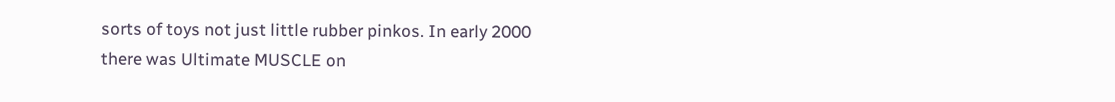sorts of toys not just little rubber pinkos. In early 2000 there was Ultimate MUSCLE on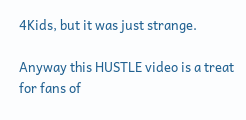4Kids, but it was just strange.

Anyway this HUSTLE video is a treat for fans of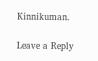Kinnikuman.

Leave a Reply